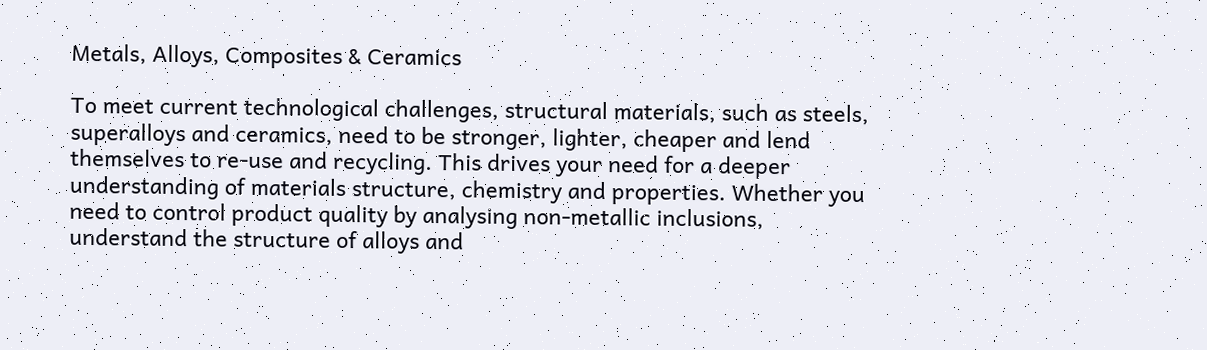Metals, Alloys, Composites & Ceramics

To meet current technological challenges, structural materials, such as steels, superalloys and ceramics, need to be stronger, lighter, cheaper and lend themselves to re-use and recycling. This drives your need for a deeper understanding of materials structure, chemistry and properties. Whether you need to control product quality by analysing non-metallic inclusions, understand the structure of alloys and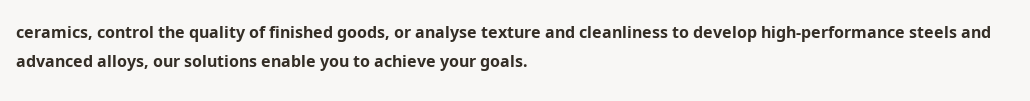ceramics, control the quality of finished goods, or analyse texture and cleanliness to develop high-performance steels and advanced alloys, our solutions enable you to achieve your goals.